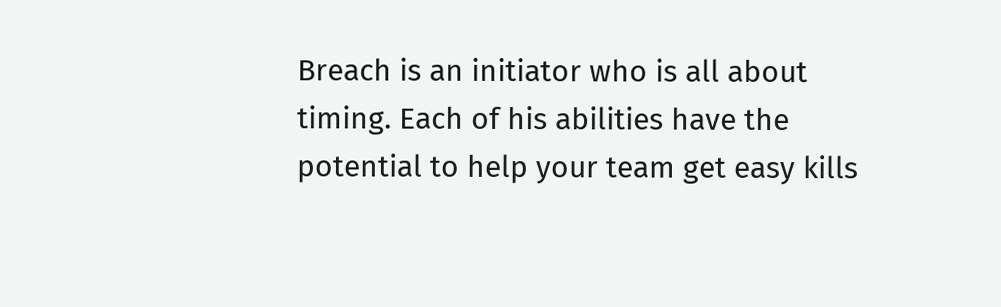Breach is an initiator who is all about timing. Each of his abilities have the potential to help your team get easy kills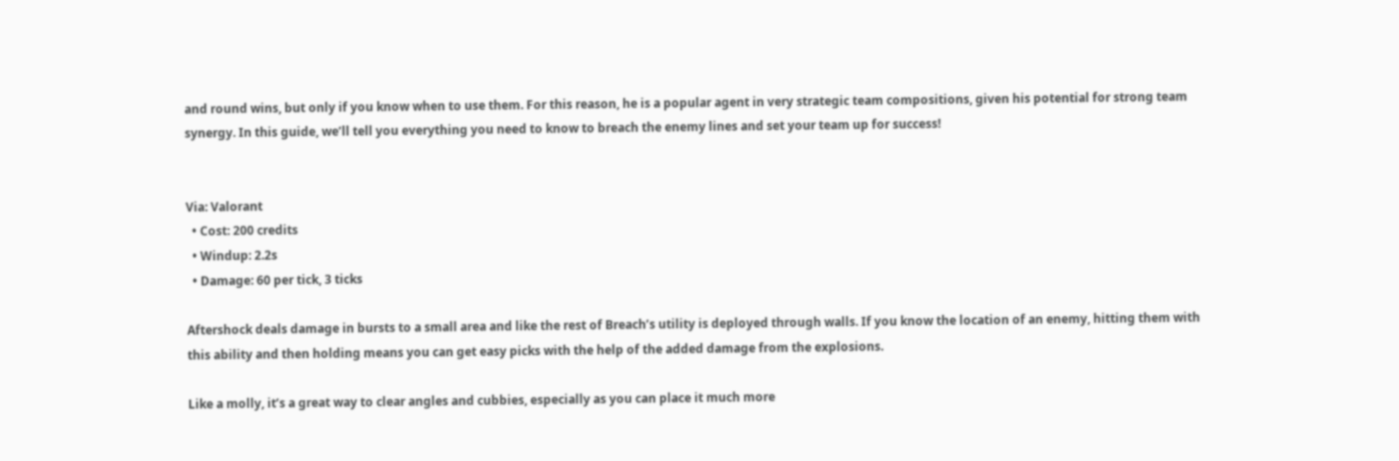and round wins, but only if you know when to use them. For this reason, he is a popular agent in very strategic team compositions, given his potential for strong team synergy. In this guide, we’ll tell you everything you need to know to breach the enemy lines and set your team up for success!


Via: Valorant
  • Cost: 200 credits
  • Windup: 2.2s
  • Damage: 60 per tick, 3 ticks

Aftershock deals damage in bursts to a small area and like the rest of Breach’s utility is deployed through walls. If you know the location of an enemy, hitting them with this ability and then holding means you can get easy picks with the help of the added damage from the explosions.

Like a molly, it’s a great way to clear angles and cubbies, especially as you can place it much more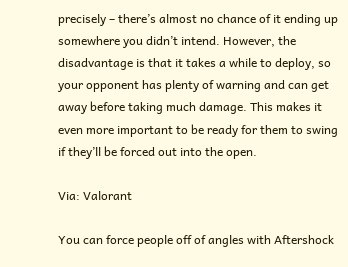precisely – there’s almost no chance of it ending up somewhere you didn’t intend. However, the disadvantage is that it takes a while to deploy, so your opponent has plenty of warning and can get away before taking much damage. This makes it even more important to be ready for them to swing if they’ll be forced out into the open.

Via: Valorant

You can force people off of angles with Aftershock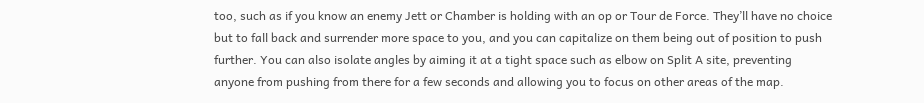too, such as if you know an enemy Jett or Chamber is holding with an op or Tour de Force. They’ll have no choice but to fall back and surrender more space to you, and you can capitalize on them being out of position to push further. You can also isolate angles by aiming it at a tight space such as elbow on Split A site, preventing anyone from pushing from there for a few seconds and allowing you to focus on other areas of the map.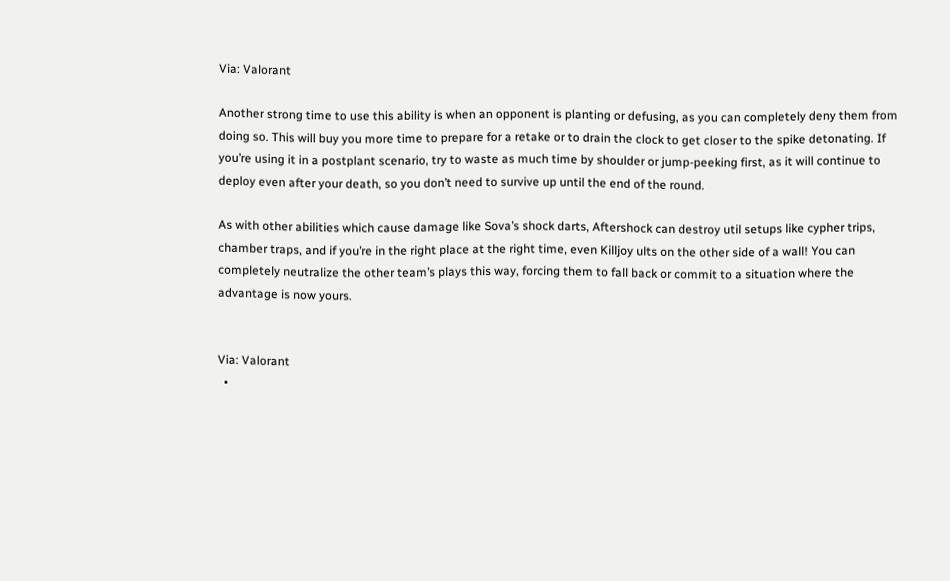Via: Valorant

Another strong time to use this ability is when an opponent is planting or defusing, as you can completely deny them from doing so. This will buy you more time to prepare for a retake or to drain the clock to get closer to the spike detonating. If you’re using it in a postplant scenario, try to waste as much time by shoulder or jump-peeking first, as it will continue to deploy even after your death, so you don’t need to survive up until the end of the round.

As with other abilities which cause damage like Sova’s shock darts, Aftershock can destroy util setups like cypher trips, chamber traps, and if you’re in the right place at the right time, even Killjoy ults on the other side of a wall! You can completely neutralize the other team’s plays this way, forcing them to fall back or commit to a situation where the advantage is now yours.


Via: Valorant
  •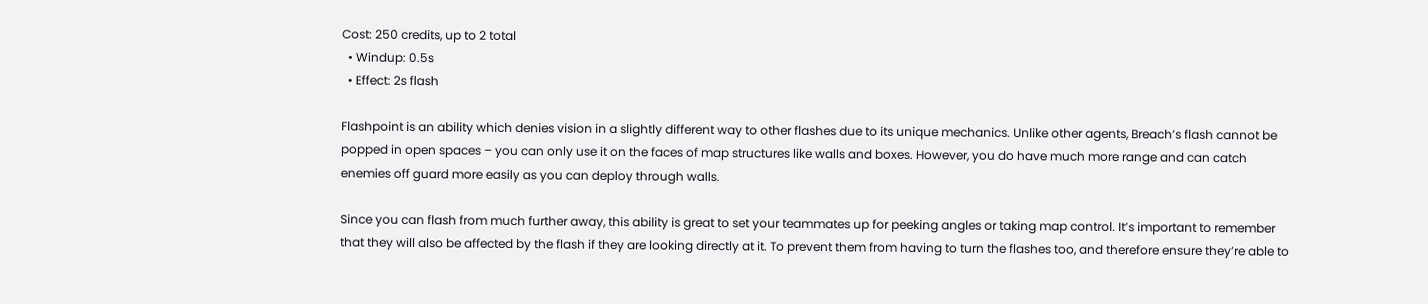Cost: 250 credits, up to 2 total
  • Windup: 0.5s
  • Effect: 2s flash

Flashpoint is an ability which denies vision in a slightly different way to other flashes due to its unique mechanics. Unlike other agents, Breach’s flash cannot be popped in open spaces – you can only use it on the faces of map structures like walls and boxes. However, you do have much more range and can catch enemies off guard more easily as you can deploy through walls.

Since you can flash from much further away, this ability is great to set your teammates up for peeking angles or taking map control. It’s important to remember that they will also be affected by the flash if they are looking directly at it. To prevent them from having to turn the flashes too, and therefore ensure they’re able to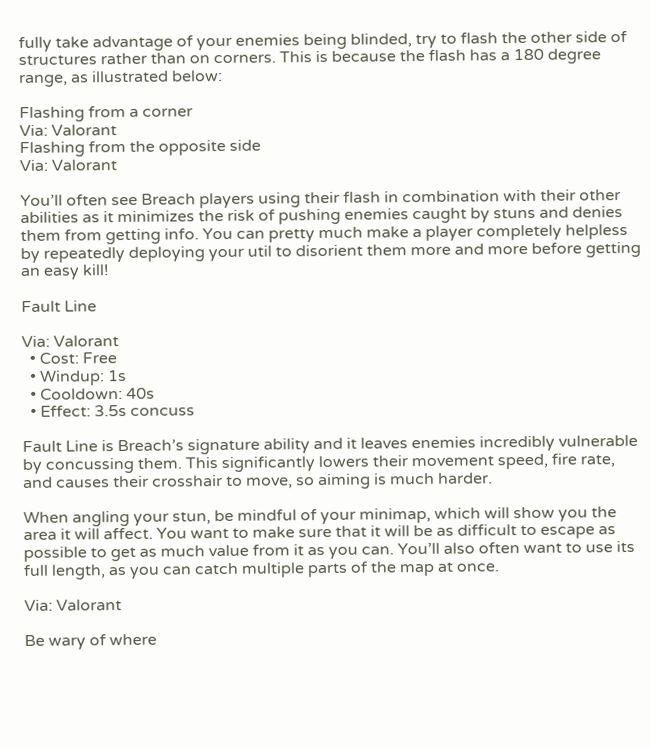fully take advantage of your enemies being blinded, try to flash the other side of structures rather than on corners. This is because the flash has a 180 degree range, as illustrated below:

Flashing from a corner
Via: Valorant
Flashing from the opposite side
Via: Valorant

You’ll often see Breach players using their flash in combination with their other abilities as it minimizes the risk of pushing enemies caught by stuns and denies them from getting info. You can pretty much make a player completely helpless by repeatedly deploying your util to disorient them more and more before getting an easy kill!

Fault Line

Via: Valorant
  • Cost: Free
  • Windup: 1s
  • Cooldown: 40s
  • Effect: 3.5s concuss

Fault Line is Breach’s signature ability and it leaves enemies incredibly vulnerable by concussing them. This significantly lowers their movement speed, fire rate, and causes their crosshair to move, so aiming is much harder.

When angling your stun, be mindful of your minimap, which will show you the area it will affect. You want to make sure that it will be as difficult to escape as possible to get as much value from it as you can. You’ll also often want to use its full length, as you can catch multiple parts of the map at once.

Via: Valorant

Be wary of where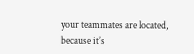your teammates are located, because it’s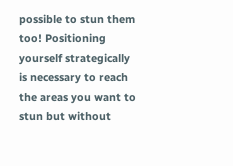possible to stun them too! Positioning yourself strategically is necessary to reach the areas you want to stun but without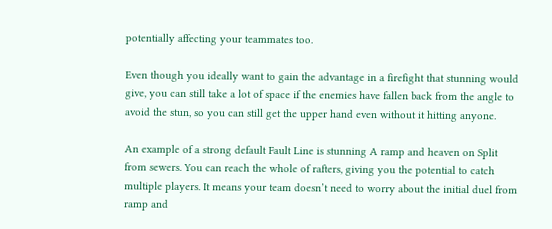potentially affecting your teammates too.

Even though you ideally want to gain the advantage in a firefight that stunning would give, you can still take a lot of space if the enemies have fallen back from the angle to avoid the stun, so you can still get the upper hand even without it hitting anyone.

An example of a strong default Fault Line is stunning A ramp and heaven on Split from sewers. You can reach the whole of rafters, giving you the potential to catch multiple players. It means your team doesn’t need to worry about the initial duel from ramp and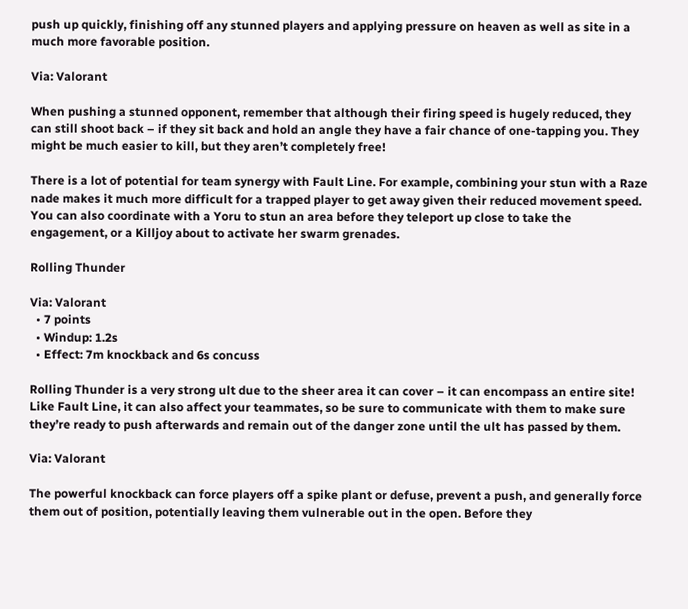push up quickly, finishing off any stunned players and applying pressure on heaven as well as site in a much more favorable position.

Via: Valorant

When pushing a stunned opponent, remember that although their firing speed is hugely reduced, they can still shoot back – if they sit back and hold an angle they have a fair chance of one-tapping you. They might be much easier to kill, but they aren’t completely free!

There is a lot of potential for team synergy with Fault Line. For example, combining your stun with a Raze nade makes it much more difficult for a trapped player to get away given their reduced movement speed. You can also coordinate with a Yoru to stun an area before they teleport up close to take the engagement, or a Killjoy about to activate her swarm grenades.

Rolling Thunder

Via: Valorant
  • 7 points
  • Windup: 1.2s
  • Effect: 7m knockback and 6s concuss

Rolling Thunder is a very strong ult due to the sheer area it can cover – it can encompass an entire site! Like Fault Line, it can also affect your teammates, so be sure to communicate with them to make sure they’re ready to push afterwards and remain out of the danger zone until the ult has passed by them.

Via: Valorant

The powerful knockback can force players off a spike plant or defuse, prevent a push, and generally force them out of position, potentially leaving them vulnerable out in the open. Before they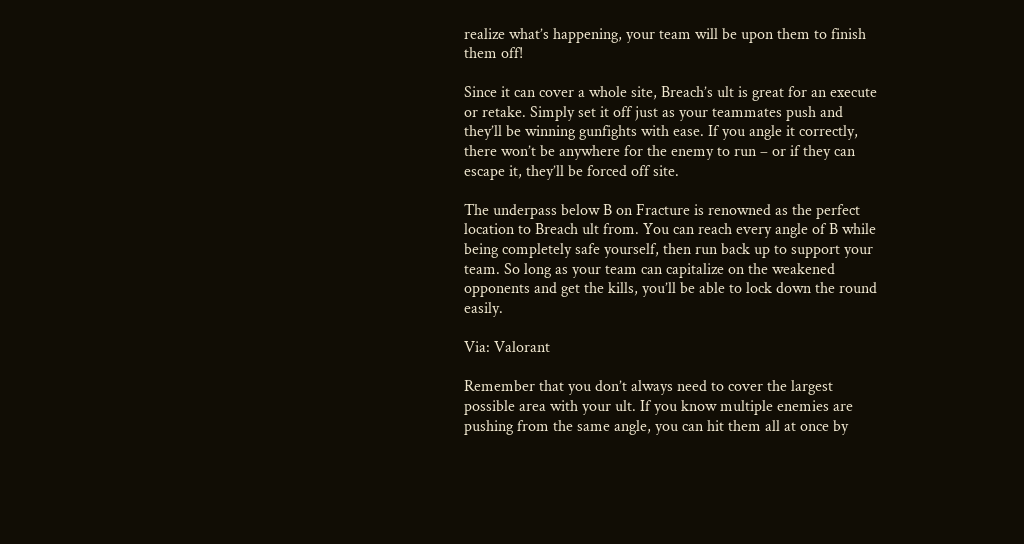realize what’s happening, your team will be upon them to finish them off!

Since it can cover a whole site, Breach’s ult is great for an execute or retake. Simply set it off just as your teammates push and they’ll be winning gunfights with ease. If you angle it correctly, there won’t be anywhere for the enemy to run – or if they can escape it, they’ll be forced off site.

The underpass below B on Fracture is renowned as the perfect location to Breach ult from. You can reach every angle of B while being completely safe yourself, then run back up to support your team. So long as your team can capitalize on the weakened opponents and get the kills, you’ll be able to lock down the round easily.

Via: Valorant

Remember that you don’t always need to cover the largest possible area with your ult. If you know multiple enemies are pushing from the same angle, you can hit them all at once by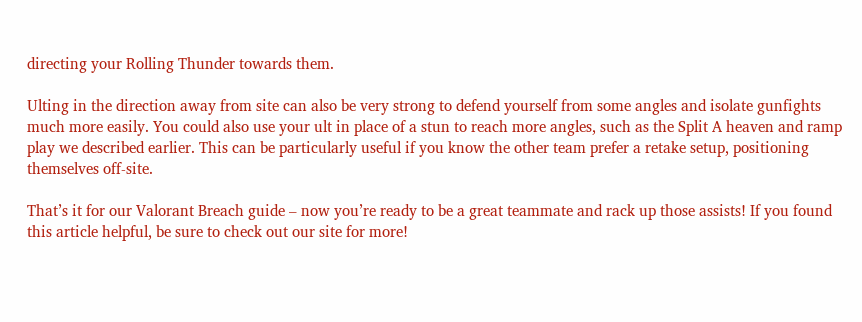directing your Rolling Thunder towards them.

Ulting in the direction away from site can also be very strong to defend yourself from some angles and isolate gunfights much more easily. You could also use your ult in place of a stun to reach more angles, such as the Split A heaven and ramp play we described earlier. This can be particularly useful if you know the other team prefer a retake setup, positioning themselves off-site.

That’s it for our Valorant Breach guide – now you’re ready to be a great teammate and rack up those assists! If you found this article helpful, be sure to check out our site for more!